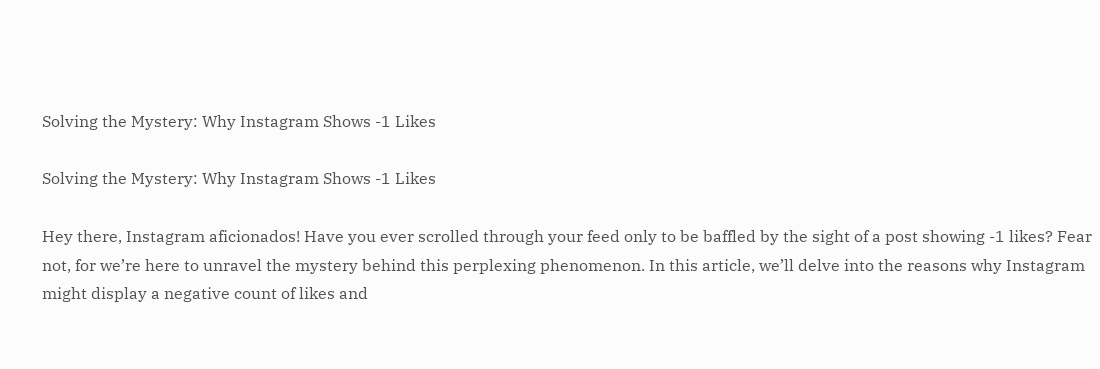Solving the Mystery: Why Instagram Shows -1 Likes

Solving the Mystery: Why Instagram Shows -1 Likes

Hey there, Instagram aficionados! Have you ever scrolled through your feed only to be baffled by the sight of a post showing -1 likes? Fear not, for we’re here to unravel the mystery behind this perplexing phenomenon. In this article, we’ll delve into the reasons why Instagram might display a negative count of likes and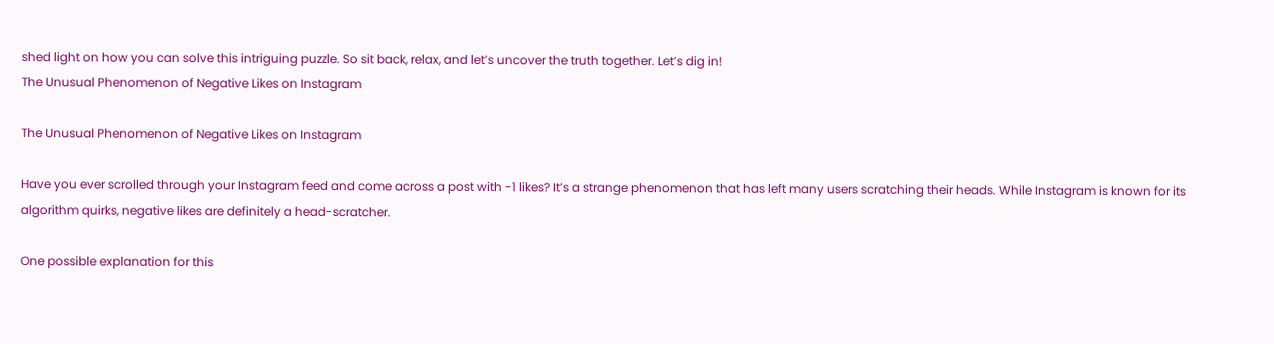shed light on how you can solve this intriguing puzzle. So sit back, relax, and let’s uncover the truth together. Let’s dig in!
The Unusual Phenomenon of Negative Likes on Instagram

The Unusual Phenomenon of Negative Likes on Instagram

Have you ever scrolled through your Instagram feed and come across a post with -1 likes? It’s a strange phenomenon that has left many users scratching their heads. While Instagram is known for its algorithm quirks, negative likes are definitely a head-scratcher.

One possible explanation for this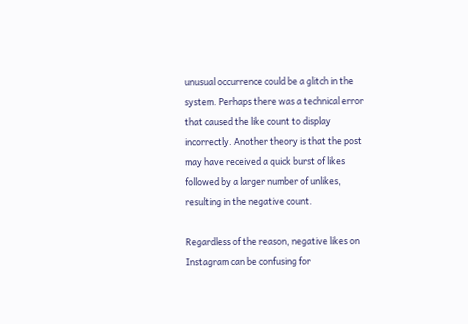unusual occurrence could be a glitch in the system. Perhaps there was a technical error that caused the like count to display incorrectly. Another theory is that the post may have received a quick burst of likes followed by a larger number of unlikes, resulting in the negative count.

Regardless of the reason, negative likes on Instagram can be confusing for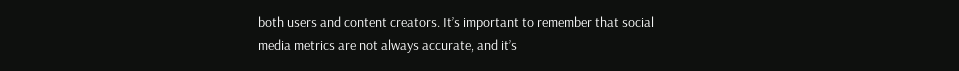both users and content creators. It’s important to remember that social media metrics are not always accurate, and it’s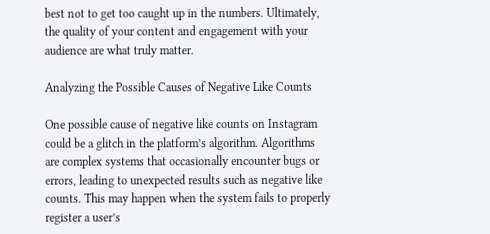best not to get too caught up in the numbers. Ultimately, the quality of your content and engagement with your audience are what truly matter.

Analyzing the Possible Causes of Negative Like Counts

One possible cause of negative like counts on Instagram could be a glitch in the platform’s algorithm. Algorithms are complex systems that occasionally encounter bugs or errors, leading to unexpected results such as negative like counts. This may happen when the system fails to properly register a user’s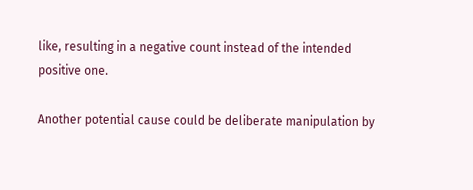like, resulting in a negative count instead of the intended positive one.

Another potential cause could be deliberate manipulation by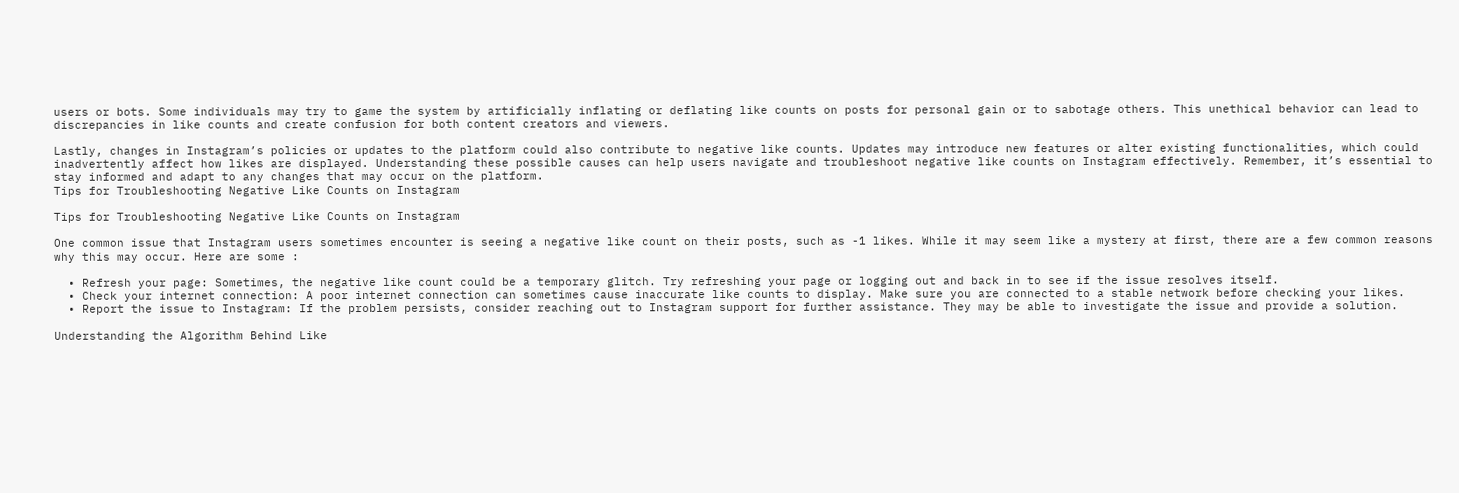users or bots. Some individuals may try to game the system by artificially inflating or deflating like counts on posts for personal gain or to sabotage others. This unethical behavior can lead to discrepancies in like counts and create confusion for both content creators and viewers.

Lastly, changes in Instagram’s policies or updates to the platform could also contribute to negative like counts. Updates may introduce new features or alter existing functionalities, which could inadvertently affect how likes are displayed. Understanding these possible causes can help users navigate and troubleshoot negative like counts on Instagram effectively. Remember, it’s essential to stay informed and adapt to any changes that may occur on the platform.
Tips for Troubleshooting Negative Like Counts on Instagram

Tips for Troubleshooting Negative Like Counts on Instagram

One common issue that Instagram users sometimes encounter is seeing a negative like count on their posts, such as -1 likes. While it may seem like a mystery at first, there are a few common reasons why this may occur. Here are some :

  • Refresh your page: Sometimes, the negative like count could be a temporary glitch. Try refreshing your page or logging out and back in to see if the issue resolves itself.
  • Check your internet connection: A poor internet connection can sometimes cause inaccurate like counts to display. Make sure you are connected to a stable network before checking your likes.
  • Report the issue to Instagram: If the problem persists, consider reaching out to Instagram support for further assistance. They may be able to investigate the issue and provide a solution.

Understanding the Algorithm Behind Like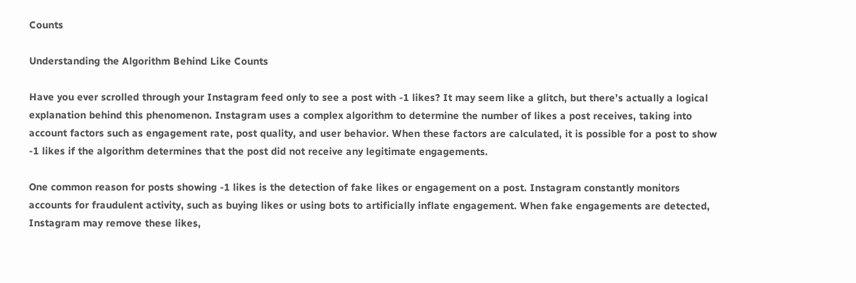Counts

Understanding the Algorithm Behind Like Counts

Have you ever scrolled through your Instagram feed only to see a post with -1 likes? It may seem like a glitch, but there’s actually a logical explanation behind this phenomenon. Instagram uses a complex algorithm to determine the number of likes a post receives, taking into account factors such as engagement rate, post quality, and user behavior. When these factors are calculated, it is possible for a post to show -1 likes if the algorithm determines that the post did not receive any legitimate engagements.

One common reason for posts showing -1 likes is the detection of fake likes or engagement on a post. Instagram constantly monitors accounts for fraudulent activity, such as buying likes or using bots to artificially inflate engagement. When fake engagements are detected, Instagram may remove these likes,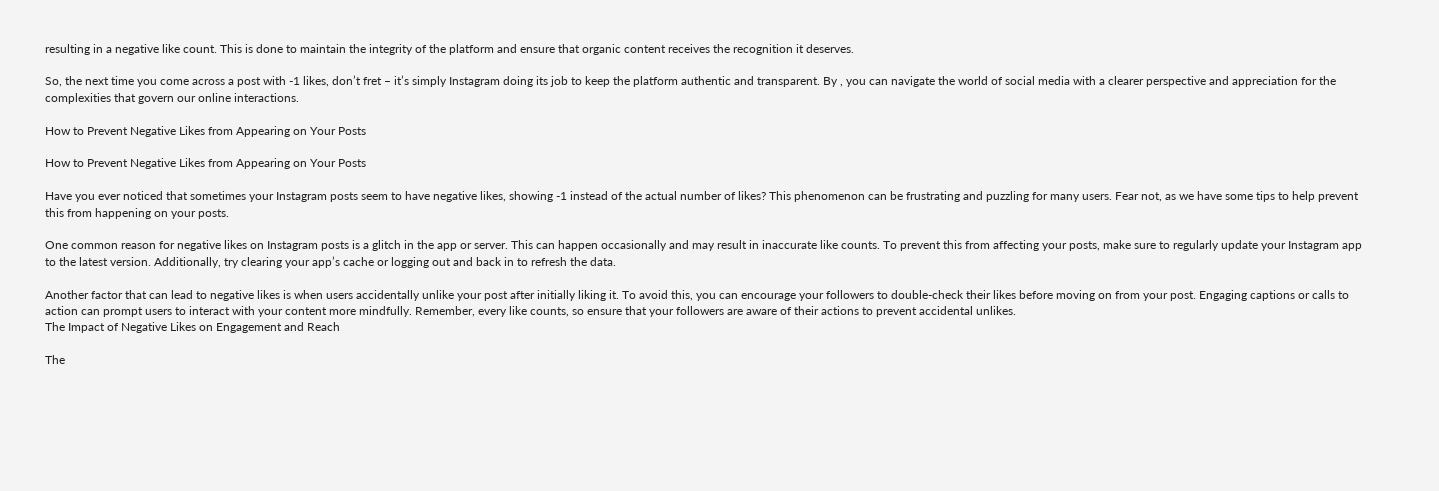resulting in a negative like count. This is done to maintain the integrity of the platform and ensure that organic content receives the recognition it deserves.

So, the next time you come across a post with -1 likes, don’t fret – it’s simply Instagram doing its job to keep the platform authentic and transparent. By , you can navigate the world of social media with a clearer perspective and appreciation for the complexities that govern our online interactions.

How to Prevent Negative Likes from Appearing on Your Posts

How to Prevent Negative Likes from Appearing on Your Posts

Have you ever noticed that sometimes your Instagram posts seem to have negative likes, showing -1 instead of the actual number of likes? This phenomenon can be frustrating and puzzling for many users. Fear not, as we have some tips to help prevent this from happening on your posts.

One common reason for negative likes on Instagram posts is a glitch in the app or server. This can happen occasionally and may result in inaccurate like counts. To prevent this from affecting your posts, make sure to regularly update your Instagram app to the latest version. Additionally, try clearing your app’s cache or logging out and back in to refresh the data.

Another factor that can lead to negative likes is when users accidentally unlike your post after initially liking it. To avoid this, you can encourage your followers to double-check their likes before moving on from your post. Engaging captions or calls to action can prompt users to interact with your content more mindfully. Remember, every like counts, so ensure that your followers are aware of their actions to prevent accidental unlikes.
The Impact of Negative Likes on Engagement and Reach

The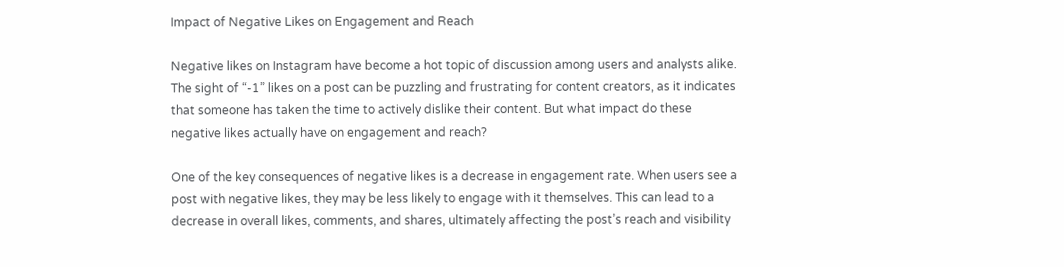Impact of Negative Likes on Engagement and Reach

Negative likes on Instagram have become a hot topic of discussion among users and analysts alike. The sight of “-1” likes on a post can be puzzling and frustrating for content creators, as it indicates that someone has taken the time to actively dislike their content. But what impact do these negative likes actually have on engagement and reach?

One of the key consequences of negative likes is a decrease in engagement rate. When users see a post with negative likes, they may be less likely to engage with it themselves. This can lead to a decrease in overall likes, comments, and shares, ultimately affecting the post’s reach and visibility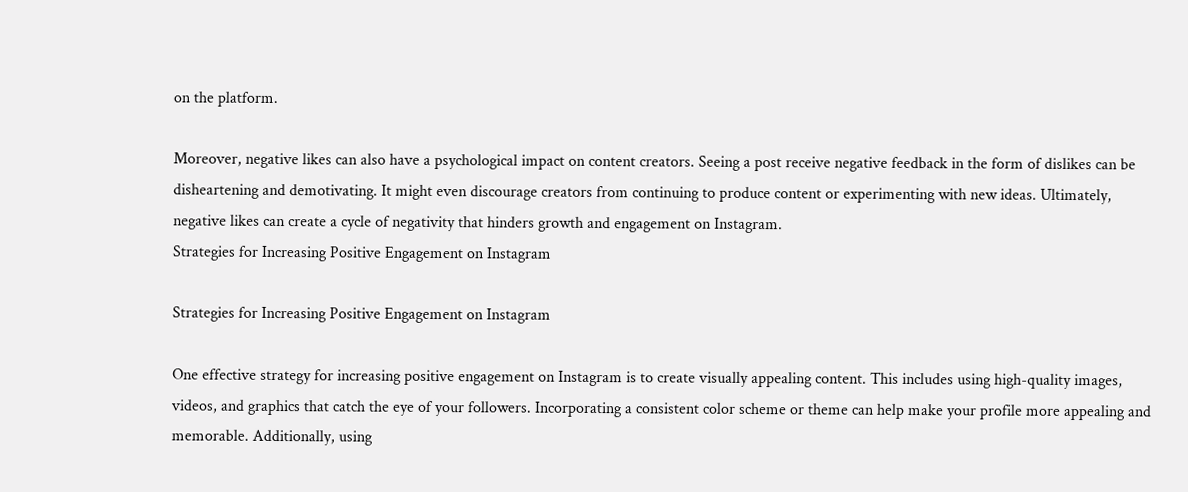on the platform.

Moreover, negative likes can also have a psychological impact on content creators. Seeing a post receive negative feedback in the form of dislikes can be disheartening and demotivating. It might even discourage creators from continuing to produce content or experimenting with new ideas. Ultimately, negative likes can create a cycle of negativity that hinders growth and engagement on Instagram.
Strategies for Increasing Positive Engagement on Instagram

Strategies for Increasing Positive Engagement on Instagram

One effective strategy for increasing positive engagement on Instagram is to create visually appealing content. This includes using high-quality images, videos, and graphics that catch the eye of your followers. Incorporating a consistent color scheme or theme can help make your profile more appealing and memorable. Additionally, using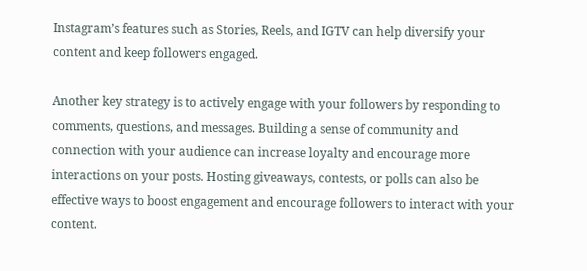Instagram’s features such as Stories, Reels, and IGTV can help diversify your content and keep followers engaged.

Another key strategy is to actively engage with your followers by responding to comments, questions, and messages. Building a sense of community and connection with your audience can increase loyalty and encourage more interactions on your posts. Hosting giveaways, contests, or polls can also be effective ways to boost engagement and encourage followers to interact with your content.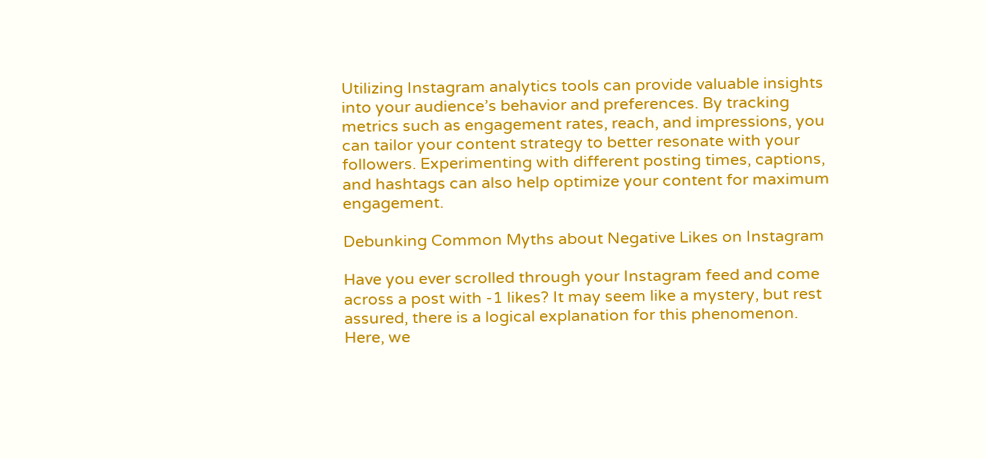Utilizing Instagram analytics tools can provide valuable insights into your audience’s behavior and preferences. By tracking metrics such as engagement rates, reach, and impressions, you can tailor your content strategy to better resonate with your followers. Experimenting with different posting times, captions, and hashtags can also help optimize your content for maximum engagement.

Debunking Common Myths about Negative Likes on Instagram

Have you ever scrolled through your Instagram feed and come across a post with -1 likes? It may seem like a mystery, but rest assured, there is a logical explanation for this phenomenon. Here, we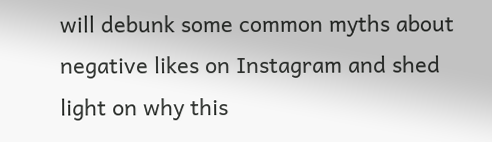will debunk some common myths about negative likes on Instagram and shed light on why this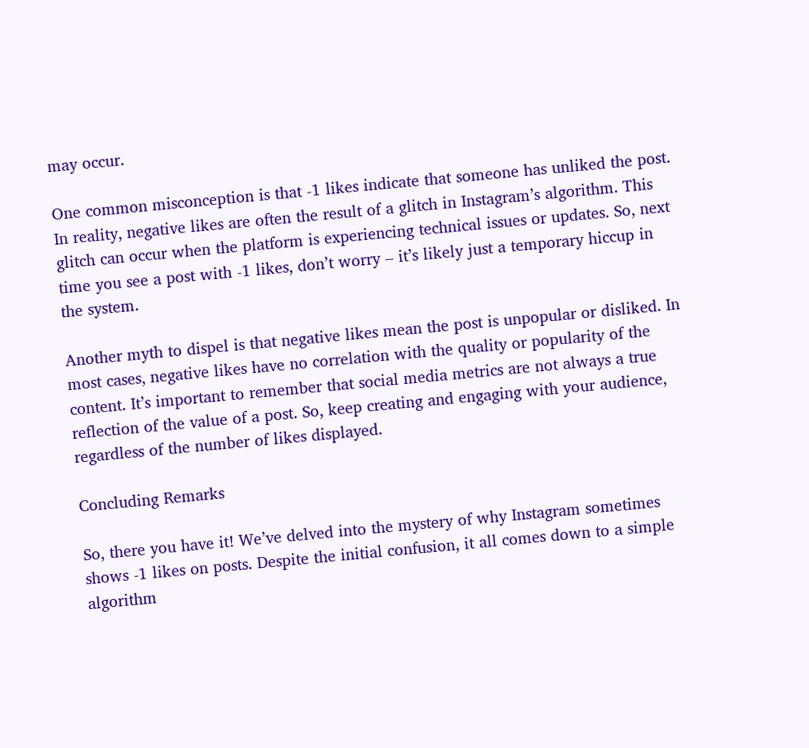may occur.

One common misconception is that -1 likes indicate that someone has unliked the post. In reality, negative likes are often the result of a glitch in Instagram’s algorithm. This glitch can occur when the platform is experiencing technical issues or updates. So, next time you see a post with -1 likes, don’t worry – it’s likely just a temporary hiccup in the system.

Another myth to dispel is that negative likes mean the post is unpopular or disliked. In most cases, negative likes have no correlation with the quality or popularity of the content. It’s important to remember that social media metrics are not always a true reflection of the value of a post. So, keep creating and engaging with your audience, regardless of the number of likes displayed.

Concluding Remarks

So, there you have it! We’ve delved into the mystery of why Instagram sometimes shows -1 likes on posts. Despite the initial confusion, it all comes down to a simple algorithm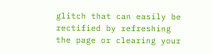glitch that can easily be rectified by refreshing the page or clearing your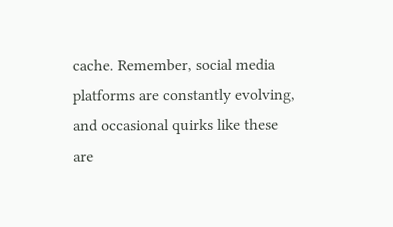cache. Remember, social media platforms are constantly evolving, and occasional quirks like these are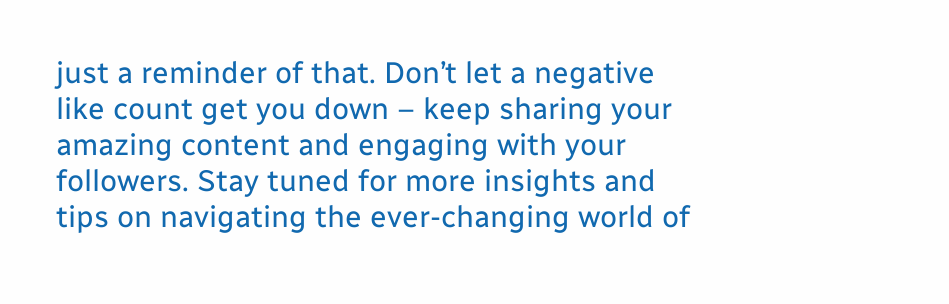just a reminder of that. Don’t let a negative like count get you down – keep sharing your amazing content and engaging with your followers. Stay tuned for more insights and tips on navigating the ever-changing world of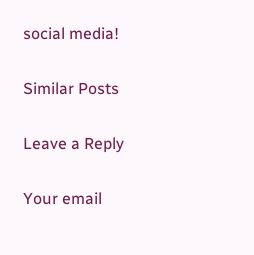social media!

Similar Posts

Leave a Reply

Your email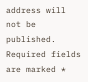address will not be published. Required fields are marked *